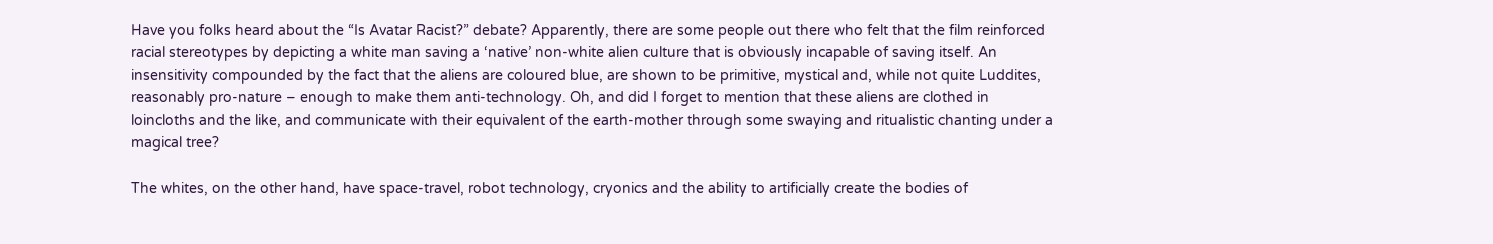Have you folks heard about the “Is Avatar Racist?” debate? Apparently, there are some people out there who felt that the film reinforced racial stereotypes by depicting a white man saving a ‘native’ non-white alien culture that is obviously incapable of saving itself. An insensitivity compounded by the fact that the aliens are coloured blue, are shown to be primitive, mystical and, while not quite Luddites, reasonably pro-nature – enough to make them anti-technology. Oh, and did I forget to mention that these aliens are clothed in loincloths and the like, and communicate with their equivalent of the earth-mother through some swaying and ritualistic chanting under a magical tree?

The whites, on the other hand, have space-travel, robot technology, cryonics and the ability to artificially create the bodies of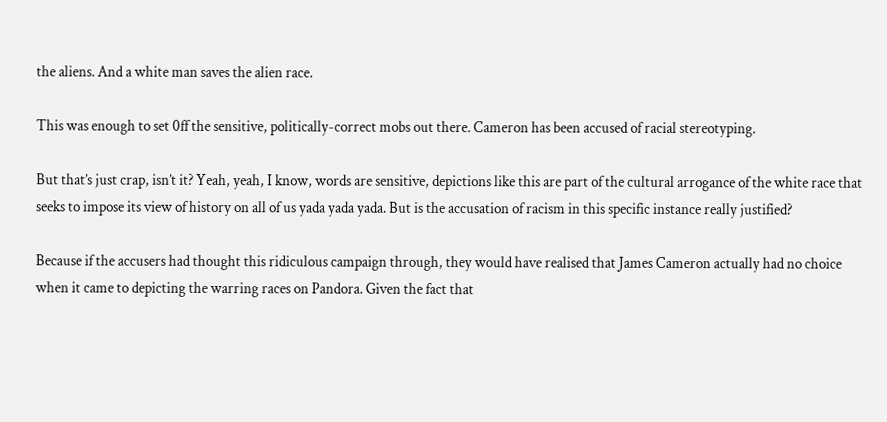the aliens. And a white man saves the alien race.

This was enough to set 0ff the sensitive, politically-correct mobs out there. Cameron has been accused of racial stereotyping.

But that’s just crap, isn’t it? Yeah, yeah, I know, words are sensitive, depictions like this are part of the cultural arrogance of the white race that seeks to impose its view of history on all of us yada yada yada. But is the accusation of racism in this specific instance really justified?

Because if the accusers had thought this ridiculous campaign through, they would have realised that James Cameron actually had no choice when it came to depicting the warring races on Pandora. Given the fact that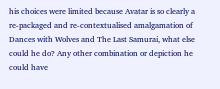his choices were limited because Avatar is so clearly a re-packaged and re-contextualised amalgamation of Dances with Wolves and The Last Samurai, what else could he do? Any other combination or depiction he could have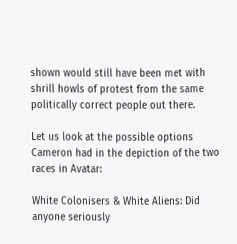shown would still have been met with shrill howls of protest from the same politically correct people out there.

Let us look at the possible options Cameron had in the depiction of the two races in Avatar:

White Colonisers & White Aliens: Did anyone seriously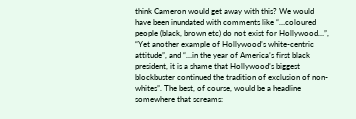think Cameron would get away with this? We would have been inundated with comments like “…coloured people (black, brown etc) do not exist for Hollywood…”, “Yet another example of Hollywood’s white-centric attitude”, and “…in the year of America’s first black president, it is a shame that Hollywood’s biggest blockbuster continued the tradition of exclusion of non-whites”. The best, of course, would be a headline somewhere that screams: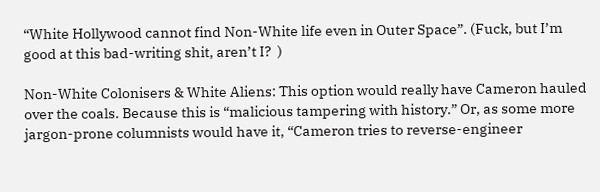“White Hollywood cannot find Non-White life even in Outer Space”. (Fuck, but I’m good at this bad-writing shit, aren’t I?  )

Non-White Colonisers & White Aliens: This option would really have Cameron hauled over the coals. Because this is “malicious tampering with history.” Or, as some more jargon-prone columnists would have it, “Cameron tries to reverse-engineer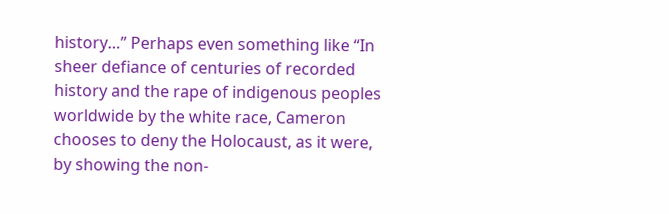history…” Perhaps even something like “In sheer defiance of centuries of recorded history and the rape of indigenous peoples worldwide by the white race, Cameron chooses to deny the Holocaust, as it were, by showing the non-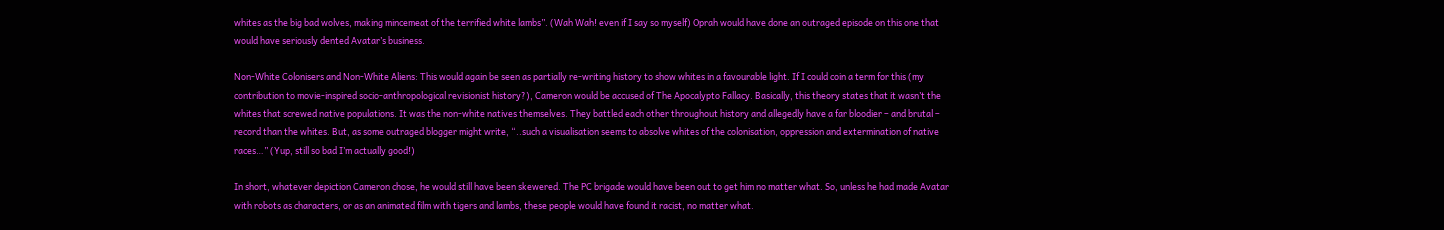whites as the big bad wolves, making mincemeat of the terrified white lambs”. (Wah Wah! even if I say so myself) Oprah would have done an outraged episode on this one that would have seriously dented Avatar’s business.

Non-White Colonisers and Non-White Aliens: This would again be seen as partially re-writing history to show whites in a favourable light. If I could coin a term for this (my contribution to movie-inspired socio-anthropological revisionist history?), Cameron would be accused of The Apocalypto Fallacy. Basically, this theory states that it wasn’t the whites that screwed native populations. It was the non-white natives themselves. They battled each other throughout history and allegedly have a far bloodier – and brutal – record than the whites. But, as some outraged blogger might write, “..such a visualisation seems to absolve whites of the colonisation, oppression and extermination of native races…” (Yup, still so bad I’m actually good!)

In short, whatever depiction Cameron chose, he would still have been skewered. The PC brigade would have been out to get him no matter what. So, unless he had made Avatar with robots as characters, or as an animated film with tigers and lambs, these people would have found it racist, no matter what.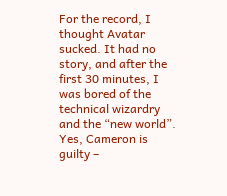For the record, I thought Avatar sucked. It had no story, and after the first 30 minutes, I was bored of the technical wizardry and the “new world”. Yes, Cameron is guilty –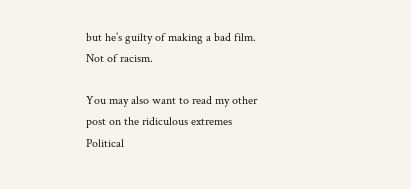but he’s guilty of making a bad film. Not of racism.

You may also want to read my other post on the ridiculous extremes Political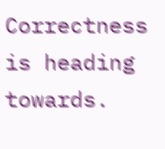Correctness is heading towards.